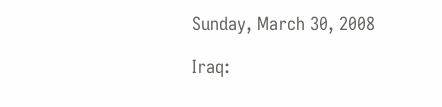Sunday, March 30, 2008

Iraq: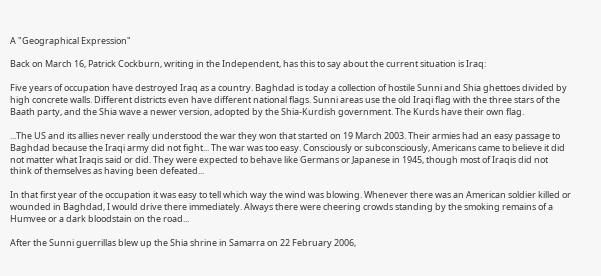A "Geographical Expression"

Back on March 16, Patrick Cockburn, writing in the Independent, has this to say about the current situation is Iraq:

Five years of occupation have destroyed Iraq as a country. Baghdad is today a collection of hostile Sunni and Shia ghettoes divided by high concrete walls. Different districts even have different national flags. Sunni areas use the old Iraqi flag with the three stars of the Baath party, and the Shia wave a newer version, adopted by the Shia-Kurdish government. The Kurds have their own flag.

...The US and its allies never really understood the war they won that started on 19 March 2003. Their armies had an easy passage to Baghdad because the Iraqi army did not fight... The war was too easy. Consciously or subconsciously, Americans came to believe it did not matter what Iraqis said or did. They were expected to behave like Germans or Japanese in 1945, though most of Iraqis did not think of themselves as having been defeated...

In that first year of the occupation it was easy to tell which way the wind was blowing. Whenever there was an American soldier killed or wounded in Baghdad, I would drive there immediately. Always there were cheering crowds standing by the smoking remains of a Humvee or a dark bloodstain on the road...

After the Sunni guerrillas blew up the Shia shrine in Samarra on 22 February 2006,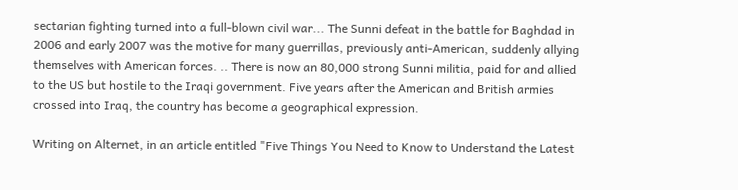sectarian fighting turned into a full-blown civil war... The Sunni defeat in the battle for Baghdad in 2006 and early 2007 was the motive for many guerrillas, previously anti-American, suddenly allying themselves with American forces. .. There is now an 80,000 strong Sunni militia, paid for and allied to the US but hostile to the Iraqi government. Five years after the American and British armies crossed into Iraq, the country has become a geographical expression.

Writing on Alternet, in an article entitled "Five Things You Need to Know to Understand the Latest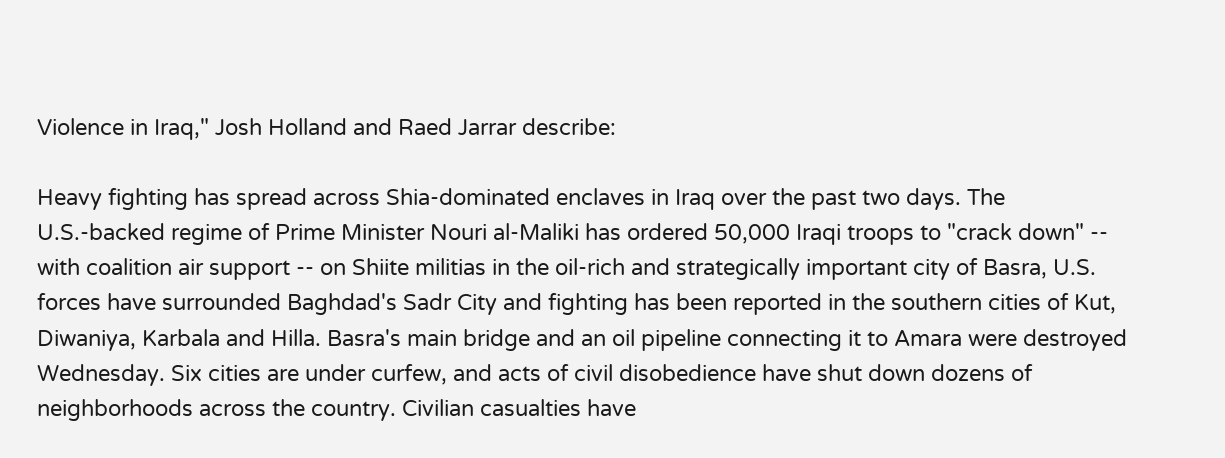Violence in Iraq," Josh Holland and Raed Jarrar describe:

Heavy fighting has spread across Shia-dominated enclaves in Iraq over the past two days. The U.S.-backed regime of Prime Minister Nouri al-Maliki has ordered 50,000 Iraqi troops to "crack down" -- with coalition air support -- on Shiite militias in the oil-rich and strategically important city of Basra, U.S. forces have surrounded Baghdad's Sadr City and fighting has been reported in the southern cities of Kut, Diwaniya, Karbala and Hilla. Basra's main bridge and an oil pipeline connecting it to Amara were destroyed Wednesday. Six cities are under curfew, and acts of civil disobedience have shut down dozens of neighborhoods across the country. Civilian casualties have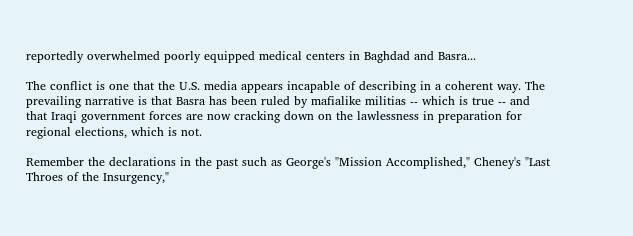reportedly overwhelmed poorly equipped medical centers in Baghdad and Basra...

The conflict is one that the U.S. media appears incapable of describing in a coherent way. The prevailing narrative is that Basra has been ruled by mafialike militias -- which is true -- and that Iraqi government forces are now cracking down on the lawlessness in preparation for regional elections, which is not.

Remember the declarations in the past such as George's "Mission Accomplished," Cheney's "Last Throes of the Insurgency,"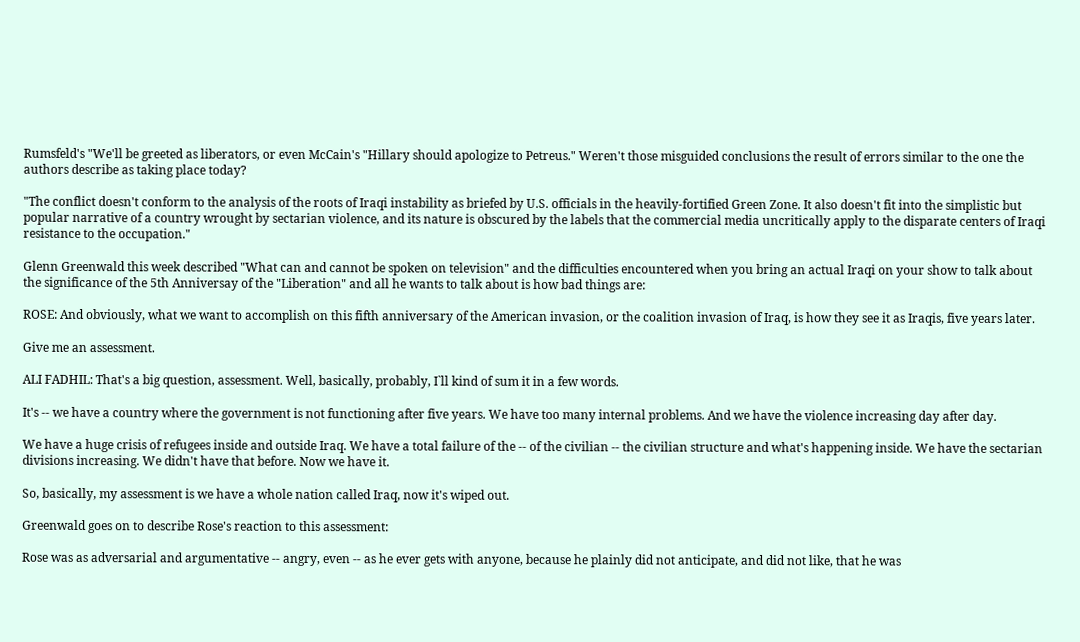Rumsfeld's "We'll be greeted as liberators, or even McCain's "Hillary should apologize to Petreus." Weren't those misguided conclusions the result of errors similar to the one the authors describe as taking place today?

"The conflict doesn't conform to the analysis of the roots of Iraqi instability as briefed by U.S. officials in the heavily-fortified Green Zone. It also doesn't fit into the simplistic but popular narrative of a country wrought by sectarian violence, and its nature is obscured by the labels that the commercial media uncritically apply to the disparate centers of Iraqi resistance to the occupation."

Glenn Greenwald this week described "What can and cannot be spoken on television" and the difficulties encountered when you bring an actual Iraqi on your show to talk about the significance of the 5th Anniversay of the "Liberation" and all he wants to talk about is how bad things are:

ROSE: And obviously, what we want to accomplish on this fifth anniversary of the American invasion, or the coalition invasion of Iraq, is how they see it as Iraqis, five years later.

Give me an assessment.

ALI FADHIL: That's a big question, assessment. Well, basically, probably, I`ll kind of sum it in a few words.

It's -- we have a country where the government is not functioning after five years. We have too many internal problems. And we have the violence increasing day after day.

We have a huge crisis of refugees inside and outside Iraq. We have a total failure of the -- of the civilian -- the civilian structure and what's happening inside. We have the sectarian divisions increasing. We didn't have that before. Now we have it.

So, basically, my assessment is we have a whole nation called Iraq, now it's wiped out.

Greenwald goes on to describe Rose's reaction to this assessment:

Rose was as adversarial and argumentative -- angry, even -- as he ever gets with anyone, because he plainly did not anticipate, and did not like, that he was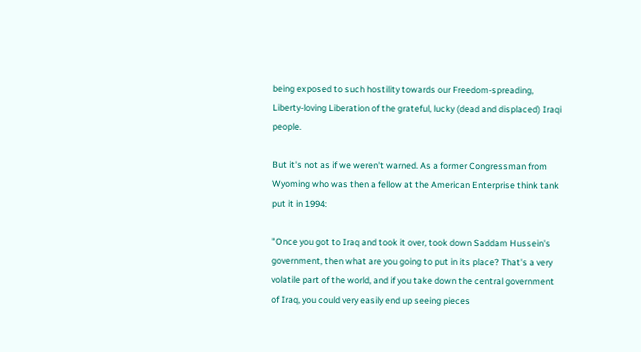being exposed to such hostility towards our Freedom-spreading, Liberty-loving Liberation of the grateful, lucky (dead and displaced) Iraqi people.

But it's not as if we weren't warned. As a former Congressman from Wyoming who was then a fellow at the American Enterprise think tank put it in 1994:

"Once you got to Iraq and took it over, took down Saddam Hussein's government, then what are you going to put in its place? That's a very volatile part of the world, and if you take down the central government of Iraq, you could very easily end up seeing pieces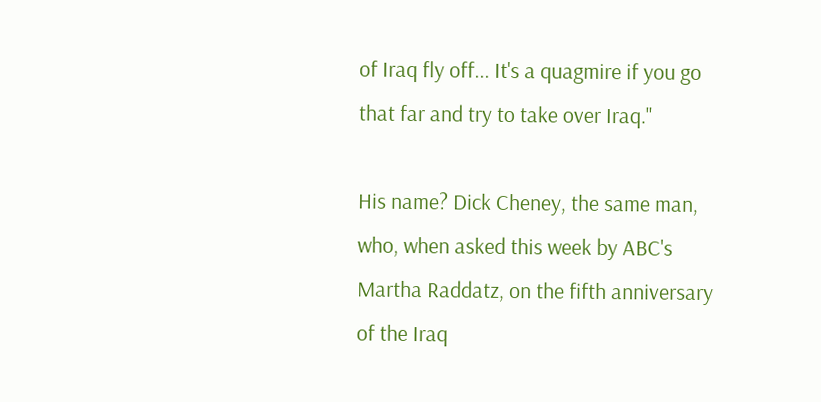of Iraq fly off... It's a quagmire if you go that far and try to take over Iraq."

His name? Dick Cheney, the same man, who, when asked this week by ABC's Martha Raddatz, on the fifth anniversary of the Iraq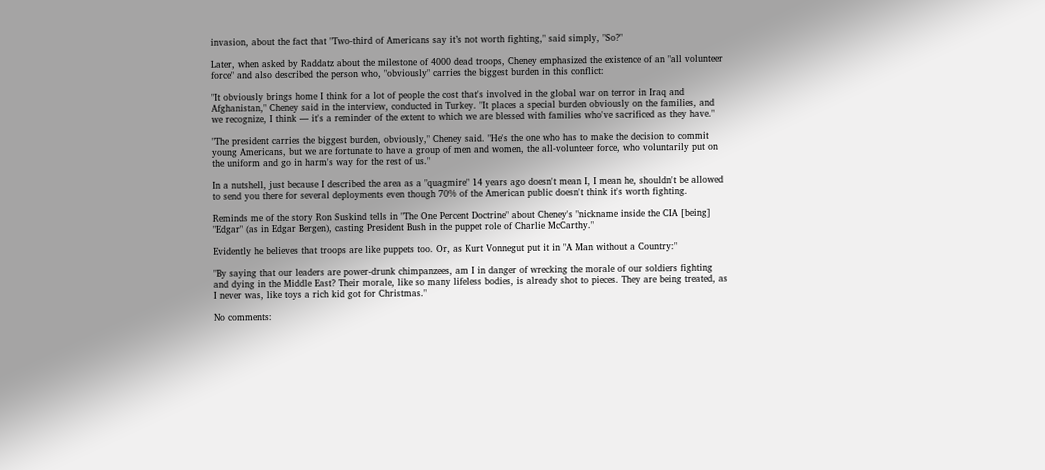invasion, about the fact that "Two-third of Americans say it’s not worth fighting," said simply, "So?"

Later, when asked by Raddatz about the milestone of 4000 dead troops, Cheney emphasized the existence of an "all volunteer force" and also described the person who, "obviously" carries the biggest burden in this conflict:

"It obviously brings home I think for a lot of people the cost that's involved in the global war on terror in Iraq and Afghanistan," Cheney said in the interview, conducted in Turkey. "It places a special burden obviously on the families, and we recognize, I think — it's a reminder of the extent to which we are blessed with families who've sacrificed as they have."

"The president carries the biggest burden, obviously," Cheney said. "He's the one who has to make the decision to commit young Americans, but we are fortunate to have a group of men and women, the all-volunteer force, who voluntarily put on the uniform and go in harm's way for the rest of us."

In a nutshell, just because I described the area as a "quagmire" 14 years ago doesn't mean I, I mean he, shouldn't be allowed to send you there for several deployments even though 70% of the American public doesn't think it's worth fighting.

Reminds me of the story Ron Suskind tells in "The One Percent Doctrine" about Cheney's "nickname inside the CIA [being] "Edgar" (as in Edgar Bergen), casting President Bush in the puppet role of Charlie McCarthy."

Evidently he believes that troops are like puppets too. Or, as Kurt Vonnegut put it in "A Man without a Country:"

"By saying that our leaders are power-drunk chimpanzees, am I in danger of wrecking the morale of our soldiers fighting and dying in the Middle East? Their morale, like so many lifeless bodies, is already shot to pieces. They are being treated, as I never was, like toys a rich kid got for Christmas."

No comments: